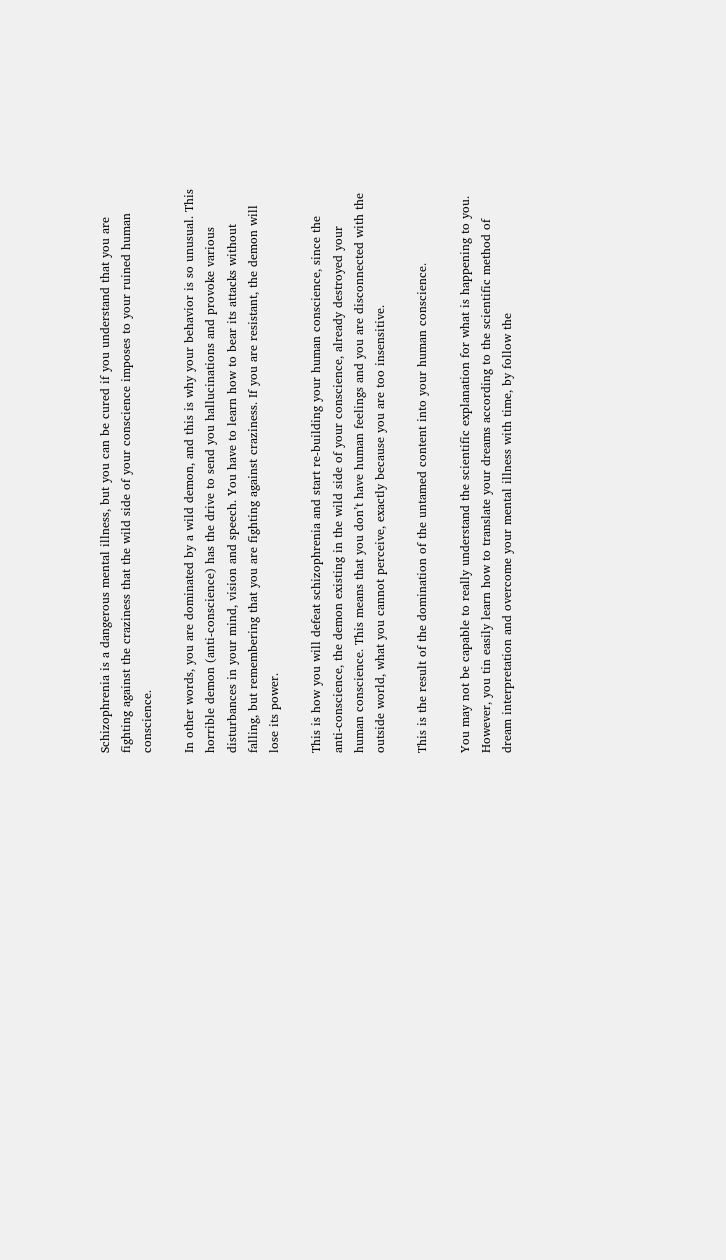Schizophrenia is a dangerous mental illness, but you can be cured if you understand that you are fighting against the craziness that the wild side of your conscience imposes to your ruined human conscience.

In other words, you are dominated by a wild demon, and this is why your behavior is so unusual. This horrible demon (anti-conscience) has the drive to send you hallucinations and provoke various disturbances in your mind, vision and speech. You have to learn how to bear its attacks without falling, but remembering that you are fighting against craziness. If you are resistant, the demon will lose its power.

This is how you will defeat schizophrenia and start re-building your human conscience, since the anti-conscience, the demon existing in the wild side of your conscience, already destroyed your human conscience. This means that you don’t have human feelings and you are disconnected with the outside world, what you cannot perceive, exactly because you are too insensitive.

This is the result of the domination of the untamed content into your human conscience.

You may not be capable to really understand the scientific explanation for what is happening to you. However, you tin easily learn how to translate your dreams according to the scientific method of dream interpretation and overcome your mental illness with time, by follow the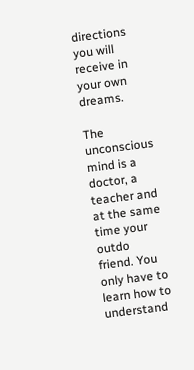directions you will receive in your own dreams.

The unconscious mind is a doctor, a teacher and at the same time your outdo friend. You only have to learn how to understand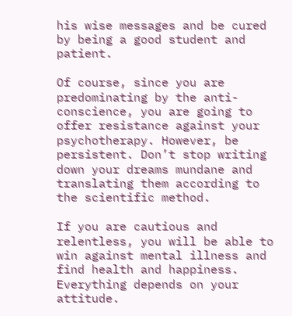his wise messages and be cured by being a good student and patient.

Of course, since you are predominating by the anti-conscience, you are going to offer resistance against your psychotherapy. However, be persistent. Don’t stop writing down your dreams mundane and translating them according to the scientific method.

If you are cautious and relentless, you will be able to win against mental illness and find health and happiness. Everything depends on your attitude.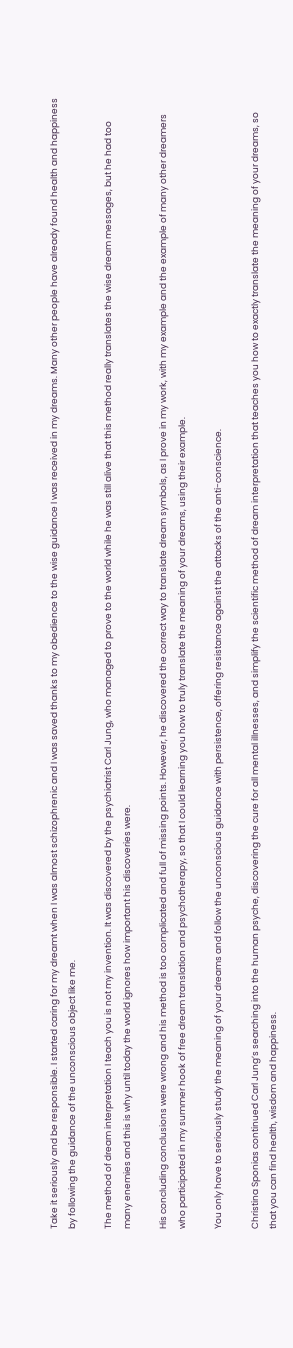Take it seriously and be responsible. I started caring for my dreamt when I was almost schizophrenic and I was saved thanks to my obedience to the wise guidance I was received in my dreams. Many other people have already found health and happiness by following the guidance of the unconscious object like me.

The method of dream interpretation I teach you is not my invention. It was discovered by the psychiatrist Carl Jung, who managed to prove to the world while he was still alive that this method really translates the wise dream messages, but he had too many enemies and this is why until today the world ignores how important his discoveries were.

His concluding conclusions were wrong and his method is too complicated and full of missing points. However, he discovered the correct way to translate dream symbols, as I prove in my work, with my example and the example of many other dreamers who participated in my summer hook of free dream translation and psychotherapy, so that I could learning you how to truly translate the meaning of your dreams, using their example.

You only have to seriously study the meaning of your dreams and follow the unconscious guidance with persistence, offering resistance against the attacks of the anti-conscience.

Christina Sponias continued Carl Jung’s searching into the human psyche, discovering the cure for all mental illnesses, and simplify the scientific method of dream interpretation that teaches you how to exactly translate the meaning of your dreams, so that you can find health, wisdom and happiness.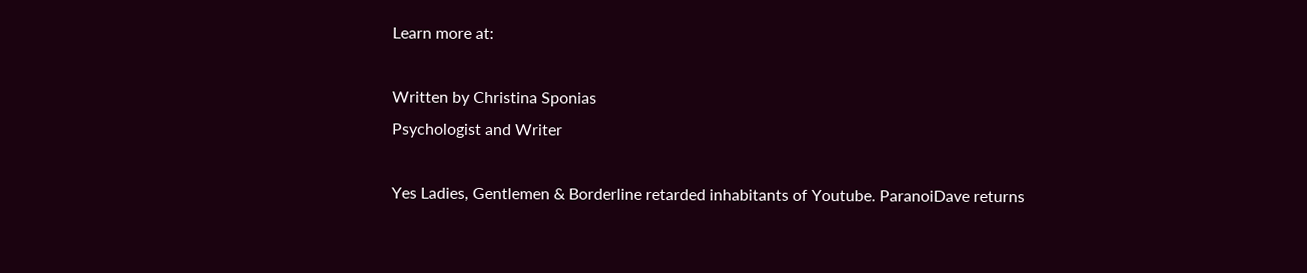Learn more at:

Written by Christina Sponias
Psychologist and Writer

Yes Ladies, Gentlemen & Borderline retarded inhabitants of Youtube. ParanoiDave returns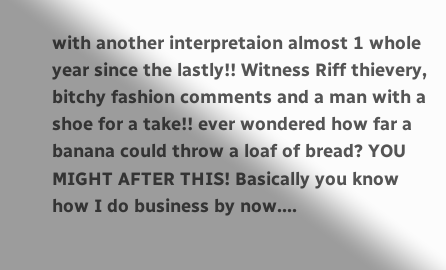with another interpretaion almost 1 whole year since the lastly!! Witness Riff thievery, bitchy fashion comments and a man with a shoe for a take!! ever wondered how far a banana could throw a loaf of bread? YOU MIGHT AFTER THIS! Basically you know how I do business by now….